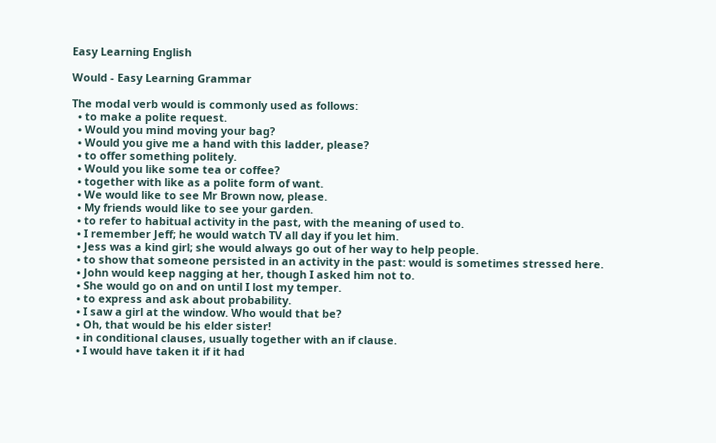Easy Learning English

Would - Easy Learning Grammar

The modal verb would is commonly used as follows:
  • to make a polite request.
  • Would you mind moving your bag?
  • Would you give me a hand with this ladder, please?
  • to offer something politely.
  • Would you like some tea or coffee?
  • together with like as a polite form of want.
  • We would like to see Mr Brown now, please.
  • My friends would like to see your garden.
  • to refer to habitual activity in the past, with the meaning of used to.
  • I remember Jeff; he would watch TV all day if you let him.
  • Jess was a kind girl; she would always go out of her way to help people.
  • to show that someone persisted in an activity in the past: would is sometimes stressed here.
  • John would keep nagging at her, though I asked him not to.
  • She would go on and on until I lost my temper.
  • to express and ask about probability.
  • I saw a girl at the window. Who would that be?
  • Oh, that would be his elder sister!
  • in conditional clauses, usually together with an if clause.
  • I would have taken it if it had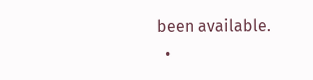been available.
  •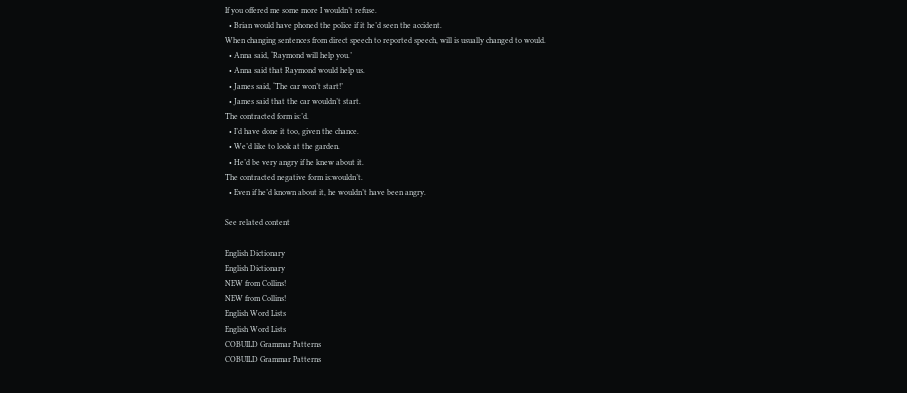If you offered me some more I wouldn’t refuse.
  • Brian would have phoned the police if it he’d seen the accident.
When changing sentences from direct speech to reported speech, will is usually changed to would.
  • Anna said, ‘Raymond will help you.’
  • Anna said that Raymond would help us.
  • James said, ‘The car won’t start!’
  • James said that the car wouldn’t start.
The contracted form is:’d.
  • I’d have done it too, given the chance.
  • We’d like to look at the garden.
  • He’d be very angry if he knew about it.
The contracted negative form is:wouldn’t.
  • Even if he’d known about it, he wouldn’t have been angry.

See related content

English Dictionary
English Dictionary
NEW from Collins!
NEW from Collins!
English Word Lists
English Word Lists
COBUILD Grammar Patterns
COBUILD Grammar Patterns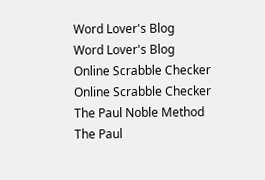Word Lover's Blog
Word Lover's Blog
Online Scrabble Checker
Online Scrabble Checker
The Paul Noble Method
The Paul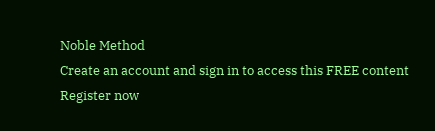Noble Method
Create an account and sign in to access this FREE content
Register now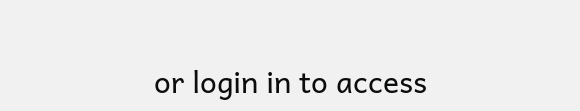or login in to access